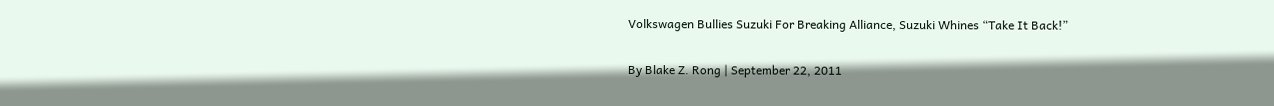Volkswagen Bullies Suzuki For Breaking Alliance, Suzuki Whines “Take It Back!”

By Blake Z. Rong | September 22, 2011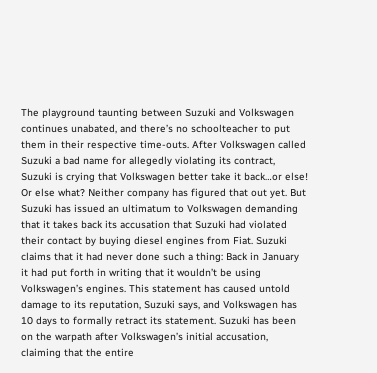The playground taunting between Suzuki and Volkswagen continues unabated, and there’s no schoolteacher to put them in their respective time-outs. After Volkswagen called Suzuki a bad name for allegedly violating its contract, Suzuki is crying that Volkswagen better take it back…or else! Or else what? Neither company has figured that out yet. But Suzuki has issued an ultimatum to Volkswagen demanding that it takes back its accusation that Suzuki had violated their contact by buying diesel engines from Fiat. Suzuki claims that it had never done such a thing: Back in January it had put forth in writing that it wouldn’t be using Volkswagen’s engines. This statement has caused untold damage to its reputation, Suzuki says, and Volkswagen has 10 days to formally retract its statement. Suzuki has been on the warpath after Volkswagen’s initial accusation, claiming that the entire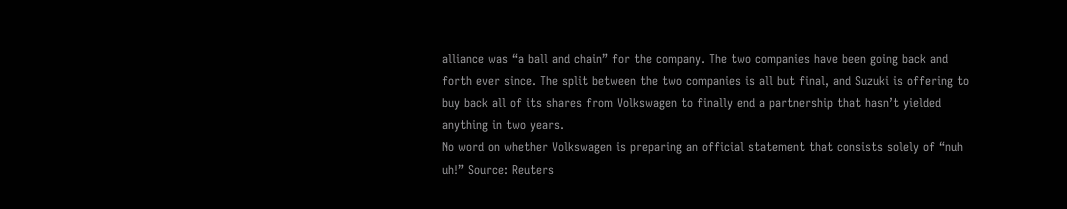alliance was “a ball and chain” for the company. The two companies have been going back and forth ever since. The split between the two companies is all but final, and Suzuki is offering to buy back all of its shares from Volkswagen to finally end a partnership that hasn’t yielded anything in two years.
No word on whether Volkswagen is preparing an official statement that consists solely of “nuh uh!” Source: Reuters